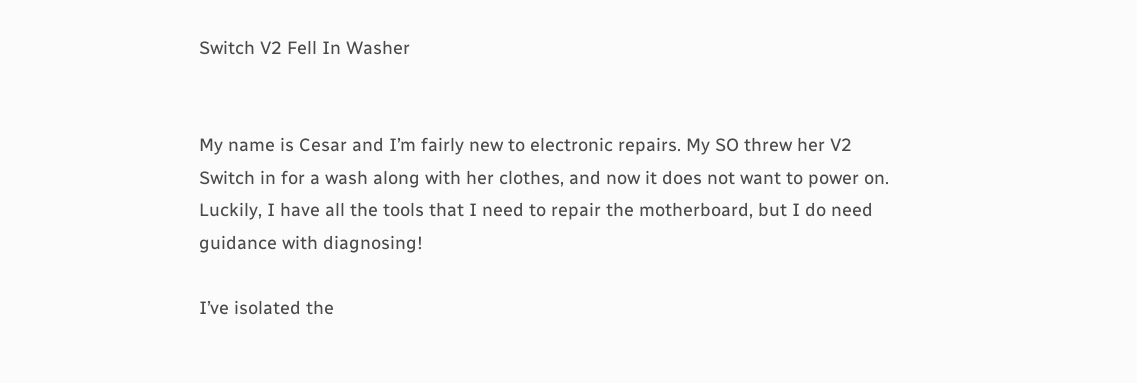Switch V2 Fell In Washer


My name is Cesar and I’m fairly new to electronic repairs. My SO threw her V2 Switch in for a wash along with her clothes, and now it does not want to power on. Luckily, I have all the tools that I need to repair the motherboard, but I do need guidance with diagnosing!

I’ve isolated the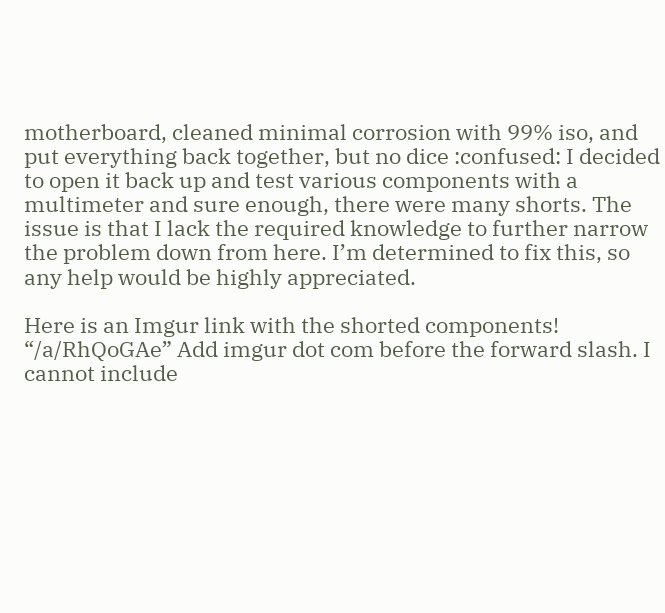motherboard, cleaned minimal corrosion with 99% iso, and put everything back together, but no dice :confused: I decided to open it back up and test various components with a multimeter and sure enough, there were many shorts. The issue is that I lack the required knowledge to further narrow the problem down from here. I’m determined to fix this, so any help would be highly appreciated.

Here is an Imgur link with the shorted components!
“/a/RhQoGAe” Add imgur dot com before the forward slash. I cannot include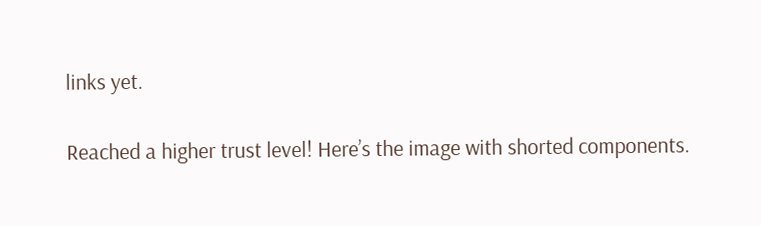links yet.

Reached a higher trust level! Here’s the image with shorted components.